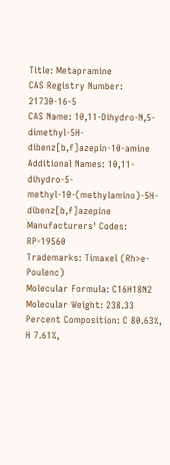Title: Metapramine
CAS Registry Number: 21730-16-5
CAS Name: 10,11-Dihydro-N,5-dimethyl-5H-dibenz[b,f]azepin-10-amine
Additional Names: 10,11-dihydro-5-methyl-10-(methylamino)-5H-dibenz[b,f]azepine
Manufacturers' Codes: RP-19560
Trademarks: Timaxel (Rh>e-Poulenc)
Molecular Formula: C16H18N2
Molecular Weight: 238.33
Percent Composition: C 80.63%, H 7.61%,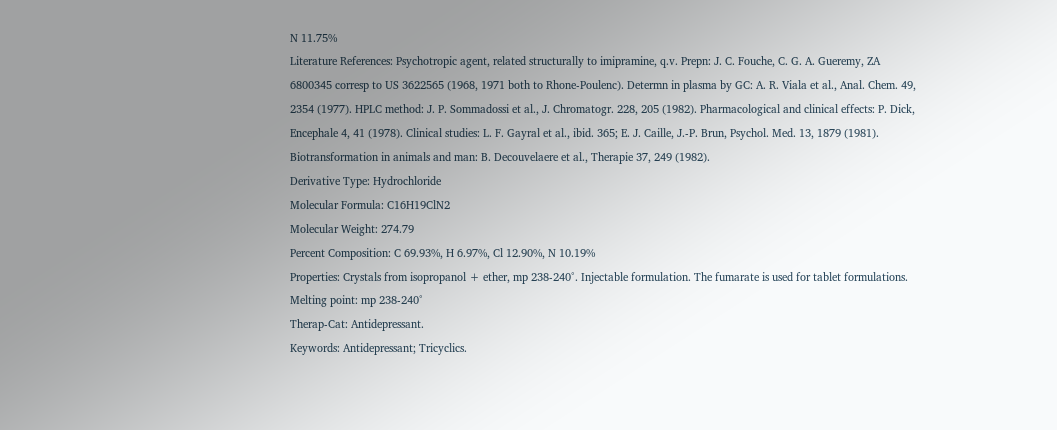N 11.75%
Literature References: Psychotropic agent, related structurally to imipramine, q.v. Prepn: J. C. Fouche, C. G. A. Gueremy, ZA 6800345 corresp to US 3622565 (1968, 1971 both to Rhone-Poulenc). Determn in plasma by GC: A. R. Viala et al., Anal. Chem. 49, 2354 (1977). HPLC method: J. P. Sommadossi et al., J. Chromatogr. 228, 205 (1982). Pharmacological and clinical effects: P. Dick, Encephale 4, 41 (1978). Clinical studies: L. F. Gayral et al., ibid. 365; E. J. Caille, J.-P. Brun, Psychol. Med. 13, 1879 (1981). Biotransformation in animals and man: B. Decouvelaere et al., Therapie 37, 249 (1982).
Derivative Type: Hydrochloride
Molecular Formula: C16H19ClN2
Molecular Weight: 274.79
Percent Composition: C 69.93%, H 6.97%, Cl 12.90%, N 10.19%
Properties: Crystals from isopropanol + ether, mp 238-240°. Injectable formulation. The fumarate is used for tablet formulations.
Melting point: mp 238-240°
Therap-Cat: Antidepressant.
Keywords: Antidepressant; Tricyclics.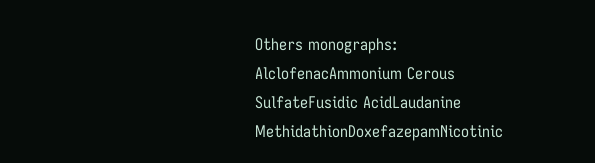Others monographs:
AlclofenacAmmonium Cerous SulfateFusidic AcidLaudanine
MethidathionDoxefazepamNicotinic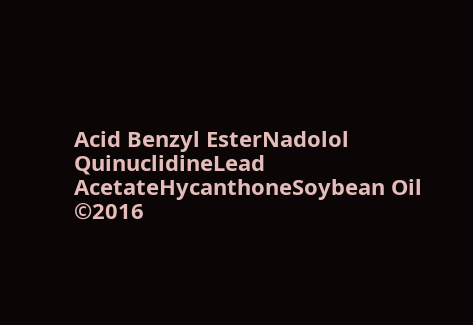Acid Benzyl EsterNadolol
QuinuclidineLead AcetateHycanthoneSoybean Oil
©2016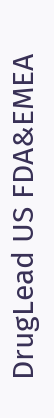DrugLead US FDA&EMEA